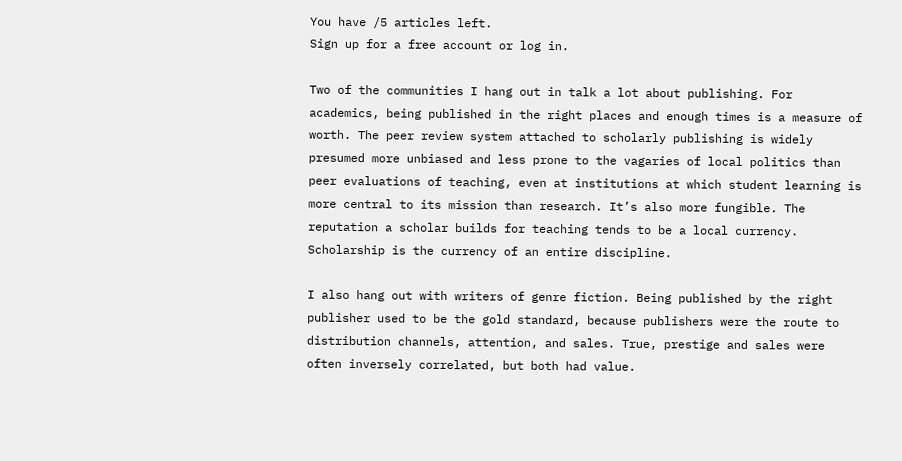You have /5 articles left.
Sign up for a free account or log in.

Two of the communities I hang out in talk a lot about publishing. For academics, being published in the right places and enough times is a measure of worth. The peer review system attached to scholarly publishing is widely presumed more unbiased and less prone to the vagaries of local politics than peer evaluations of teaching, even at institutions at which student learning is more central to its mission than research. It’s also more fungible. The reputation a scholar builds for teaching tends to be a local currency. Scholarship is the currency of an entire discipline.

I also hang out with writers of genre fiction. Being published by the right publisher used to be the gold standard, because publishers were the route to distribution channels, attention, and sales. True, prestige and sales were often inversely correlated, but both had value.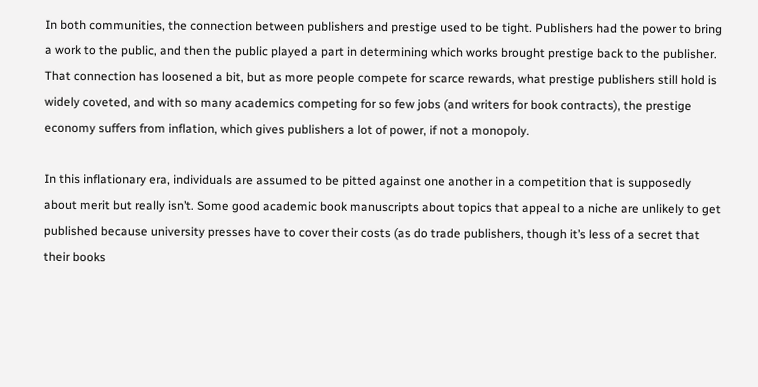In both communities, the connection between publishers and prestige used to be tight. Publishers had the power to bring a work to the public, and then the public played a part in determining which works brought prestige back to the publisher. That connection has loosened a bit, but as more people compete for scarce rewards, what prestige publishers still hold is widely coveted, and with so many academics competing for so few jobs (and writers for book contracts), the prestige economy suffers from inflation, which gives publishers a lot of power, if not a monopoly.

In this inflationary era, individuals are assumed to be pitted against one another in a competition that is supposedly about merit but really isn’t. Some good academic book manuscripts about topics that appeal to a niche are unlikely to get published because university presses have to cover their costs (as do trade publishers, though it’s less of a secret that their books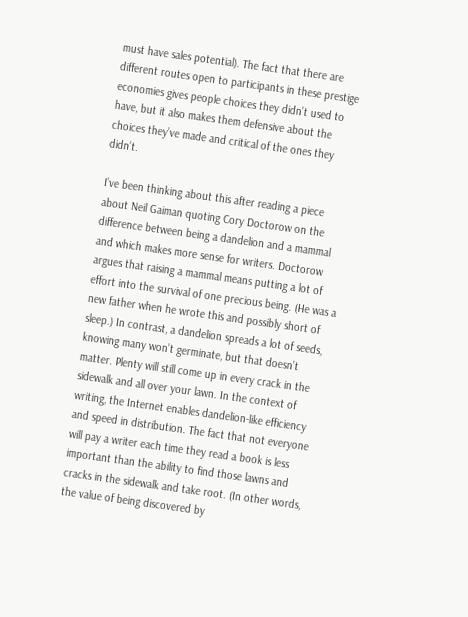must have sales potential). The fact that there are different routes open to participants in these prestige economies gives people choices they didn’t used to have, but it also makes them defensive about the choices they’ve made and critical of the ones they didn’t.

I’ve been thinking about this after reading a piece about Neil Gaiman quoting Cory Doctorow on the difference between being a dandelion and a mammal and which makes more sense for writers. Doctorow argues that raising a mammal means putting a lot of effort into the survival of one precious being. (He was a new father when he wrote this and possibly short of sleep.) In contrast, a dandelion spreads a lot of seeds, knowing many won’t germinate, but that doesn’t matter. Plenty will still come up in every crack in the sidewalk and all over your lawn. In the context of writing, the Internet enables dandelion-like efficiency and speed in distribution. The fact that not everyone will pay a writer each time they read a book is less important than the ability to find those lawns and cracks in the sidewalk and take root. (In other words, the value of being discovered by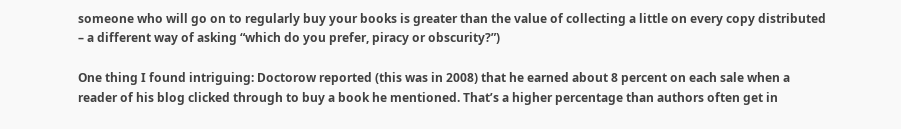someone who will go on to regularly buy your books is greater than the value of collecting a little on every copy distributed – a different way of asking “which do you prefer, piracy or obscurity?”)

One thing I found intriguing: Doctorow reported (this was in 2008) that he earned about 8 percent on each sale when a reader of his blog clicked through to buy a book he mentioned. That’s a higher percentage than authors often get in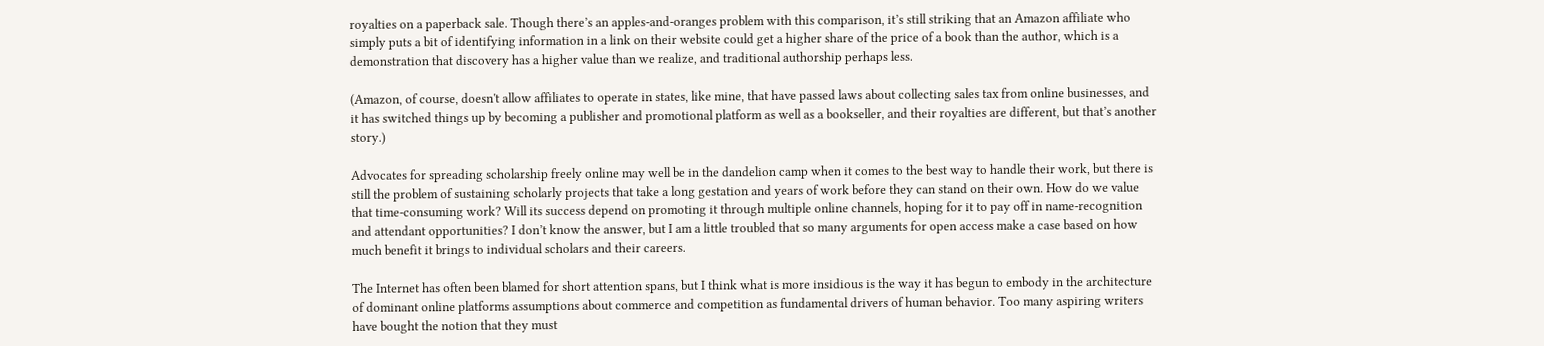royalties on a paperback sale. Though there’s an apples-and-oranges problem with this comparison, it’s still striking that an Amazon affiliate who simply puts a bit of identifying information in a link on their website could get a higher share of the price of a book than the author, which is a demonstration that discovery has a higher value than we realize, and traditional authorship perhaps less.

(Amazon, of course, doesn't allow affiliates to operate in states, like mine, that have passed laws about collecting sales tax from online businesses, and it has switched things up by becoming a publisher and promotional platform as well as a bookseller, and their royalties are different, but that’s another story.)

Advocates for spreading scholarship freely online may well be in the dandelion camp when it comes to the best way to handle their work, but there is still the problem of sustaining scholarly projects that take a long gestation and years of work before they can stand on their own. How do we value that time-consuming work? Will its success depend on promoting it through multiple online channels, hoping for it to pay off in name-recognition and attendant opportunities? I don’t know the answer, but I am a little troubled that so many arguments for open access make a case based on how much benefit it brings to individual scholars and their careers.

The Internet has often been blamed for short attention spans, but I think what is more insidious is the way it has begun to embody in the architecture of dominant online platforms assumptions about commerce and competition as fundamental drivers of human behavior. Too many aspiring writers have bought the notion that they must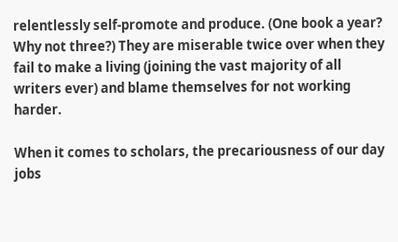relentlessly self-promote and produce. (One book a year? Why not three?) They are miserable twice over when they fail to make a living (joining the vast majority of all writers ever) and blame themselves for not working harder.

When it comes to scholars, the precariousness of our day jobs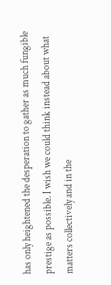has only heightened the desperation to gather as much fungible prestige as possible. I wish we could think instead about what matters collectively and in the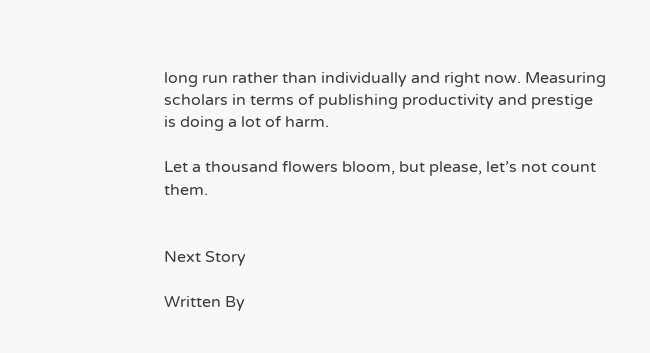long run rather than individually and right now. Measuring scholars in terms of publishing productivity and prestige is doing a lot of harm.

Let a thousand flowers bloom, but please, let’s not count them.


Next Story

Written By